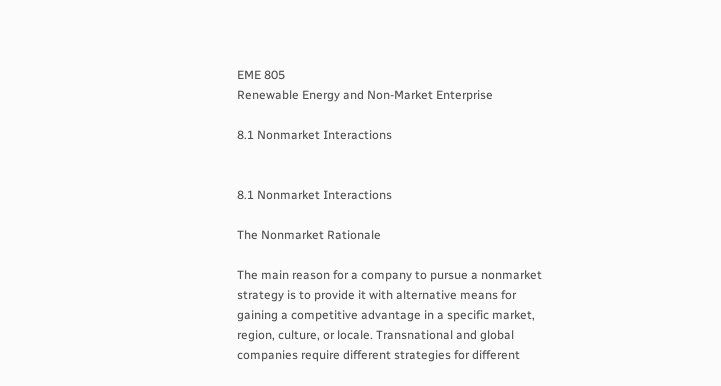EME 805
Renewable Energy and Non-Market Enterprise

8.1 Nonmarket Interactions


8.1 Nonmarket Interactions

The Nonmarket Rationale

The main reason for a company to pursue a nonmarket strategy is to provide it with alternative means for gaining a competitive advantage in a specific market, region, culture, or locale. Transnational and global companies require different strategies for different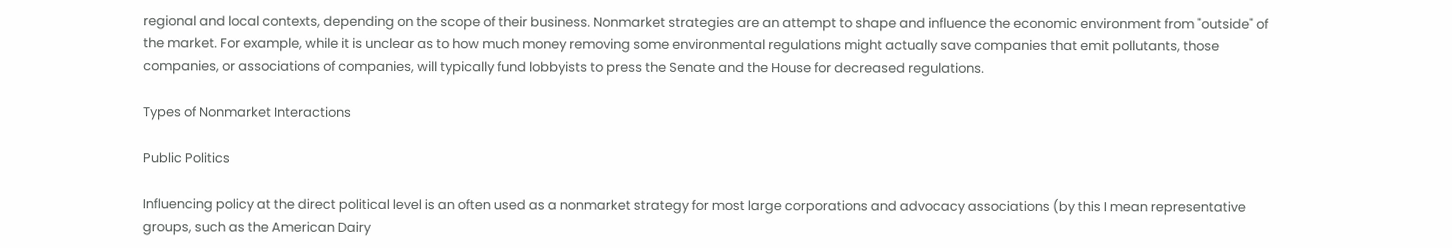regional and local contexts, depending on the scope of their business. Nonmarket strategies are an attempt to shape and influence the economic environment from "outside" of the market. For example, while it is unclear as to how much money removing some environmental regulations might actually save companies that emit pollutants, those companies, or associations of companies, will typically fund lobbyists to press the Senate and the House for decreased regulations.

Types of Nonmarket Interactions

Public Politics

Influencing policy at the direct political level is an often used as a nonmarket strategy for most large corporations and advocacy associations (by this I mean representative groups, such as the American Dairy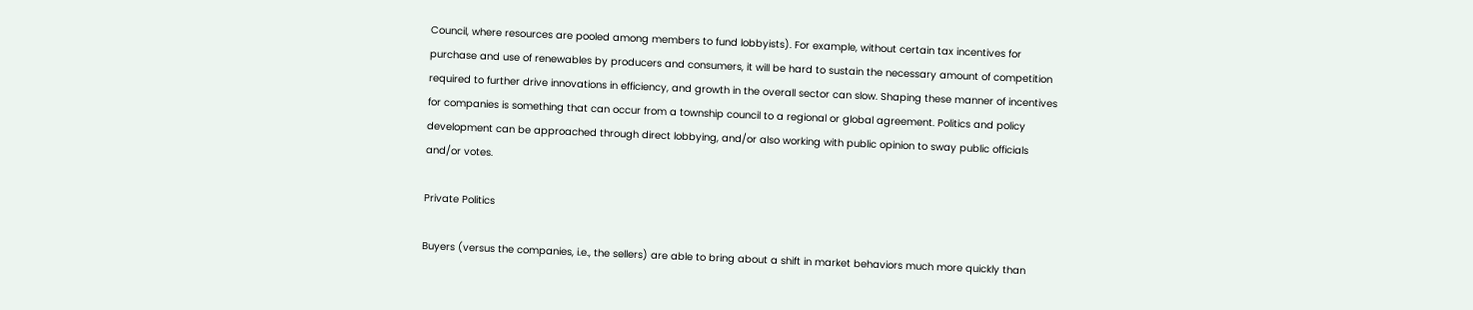Council, where resources are pooled among members to fund lobbyists). For example, without certain tax incentives for purchase and use of renewables by producers and consumers, it will be hard to sustain the necessary amount of competition required to further drive innovations in efficiency, and growth in the overall sector can slow. Shaping these manner of incentives for companies is something that can occur from a township council to a regional or global agreement. Politics and policy development can be approached through direct lobbying, and/or also working with public opinion to sway public officials and/or votes.

Private Politics

Buyers (versus the companies, i.e., the sellers) are able to bring about a shift in market behaviors much more quickly than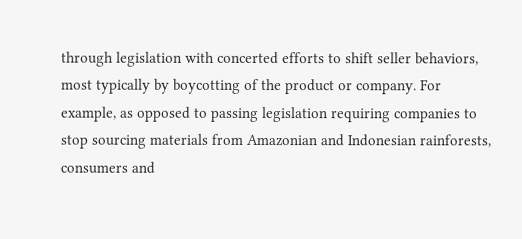through legislation with concerted efforts to shift seller behaviors, most typically by boycotting of the product or company. For example, as opposed to passing legislation requiring companies to stop sourcing materials from Amazonian and Indonesian rainforests, consumers and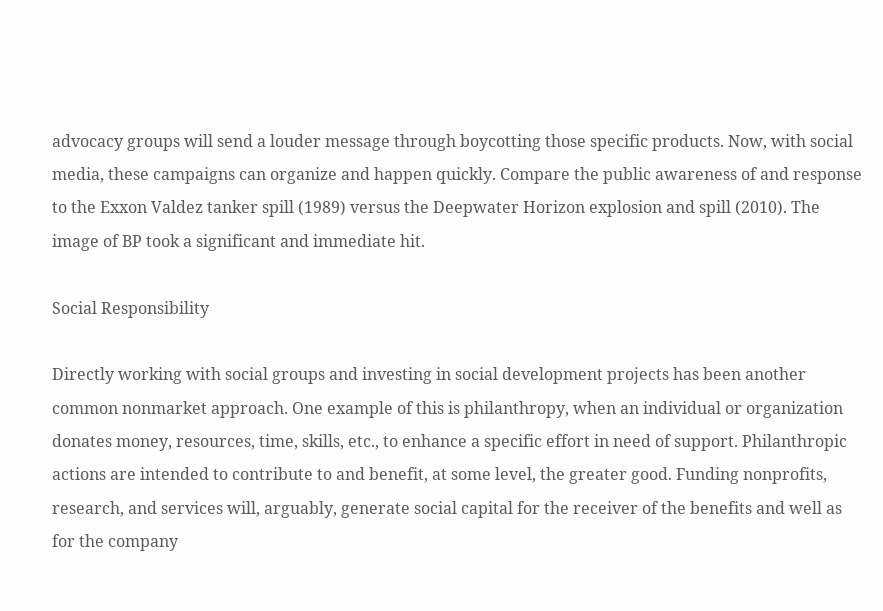advocacy groups will send a louder message through boycotting those specific products. Now, with social media, these campaigns can organize and happen quickly. Compare the public awareness of and response to the Exxon Valdez tanker spill (1989) versus the Deepwater Horizon explosion and spill (2010). The image of BP took a significant and immediate hit.

Social Responsibility

Directly working with social groups and investing in social development projects has been another common nonmarket approach. One example of this is philanthropy, when an individual or organization donates money, resources, time, skills, etc., to enhance a specific effort in need of support. Philanthropic actions are intended to contribute to and benefit, at some level, the greater good. Funding nonprofits, research, and services will, arguably, generate social capital for the receiver of the benefits and well as for the company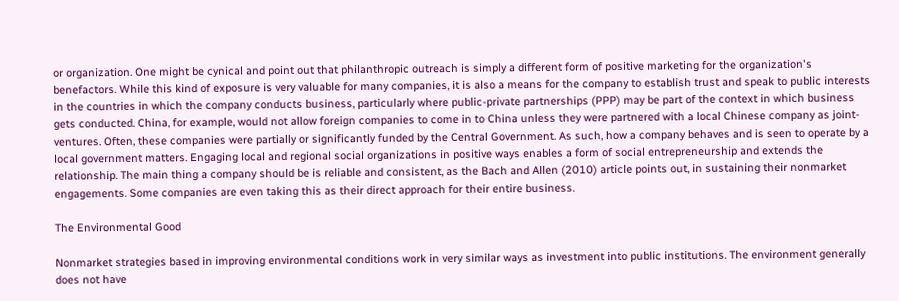or organization. One might be cynical and point out that philanthropic outreach is simply a different form of positive marketing for the organization's benefactors. While this kind of exposure is very valuable for many companies, it is also a means for the company to establish trust and speak to public interests in the countries in which the company conducts business, particularly where public-private partnerships (PPP) may be part of the context in which business gets conducted. China, for example, would not allow foreign companies to come in to China unless they were partnered with a local Chinese company as joint-ventures. Often, these companies were partially or significantly funded by the Central Government. As such, how a company behaves and is seen to operate by a local government matters. Engaging local and regional social organizations in positive ways enables a form of social entrepreneurship and extends the relationship. The main thing a company should be is reliable and consistent, as the Bach and Allen (2010) article points out, in sustaining their nonmarket engagements. Some companies are even taking this as their direct approach for their entire business.

The Environmental Good

Nonmarket strategies based in improving environmental conditions work in very similar ways as investment into public institutions. The environment generally does not have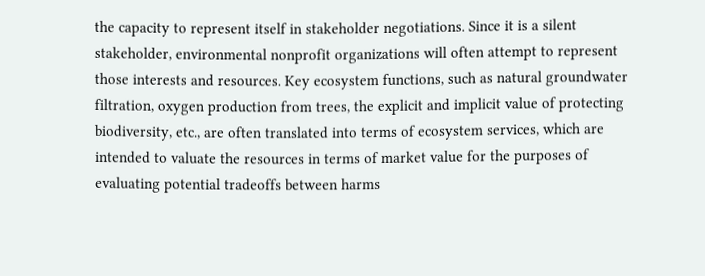the capacity to represent itself in stakeholder negotiations. Since it is a silent stakeholder, environmental nonprofit organizations will often attempt to represent those interests and resources. Key ecosystem functions, such as natural groundwater filtration, oxygen production from trees, the explicit and implicit value of protecting biodiversity, etc., are often translated into terms of ecosystem services, which are intended to valuate the resources in terms of market value for the purposes of evaluating potential tradeoffs between harms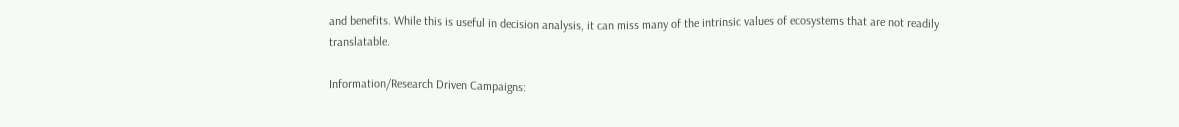and benefits. While this is useful in decision analysis, it can miss many of the intrinsic values of ecosystems that are not readily translatable.

Information/Research Driven Campaigns: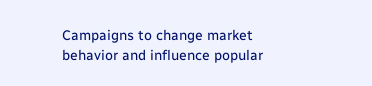Campaigns to change market behavior and influence popular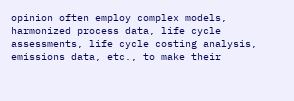opinion often employ complex models, harmonized process data, life cycle assessments, life cycle costing analysis, emissions data, etc., to make their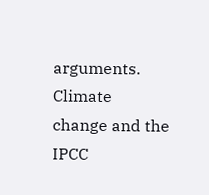arguments. Climate change and the IPCC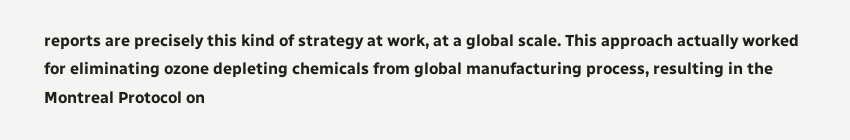reports are precisely this kind of strategy at work, at a global scale. This approach actually worked for eliminating ozone depleting chemicals from global manufacturing process, resulting in the Montreal Protocol on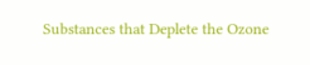Substances that Deplete the Ozone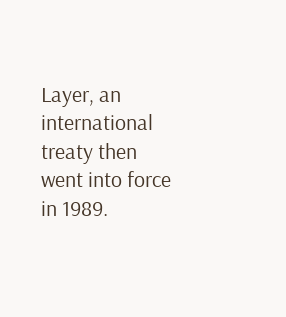Layer, an international treaty then went into force in 1989.